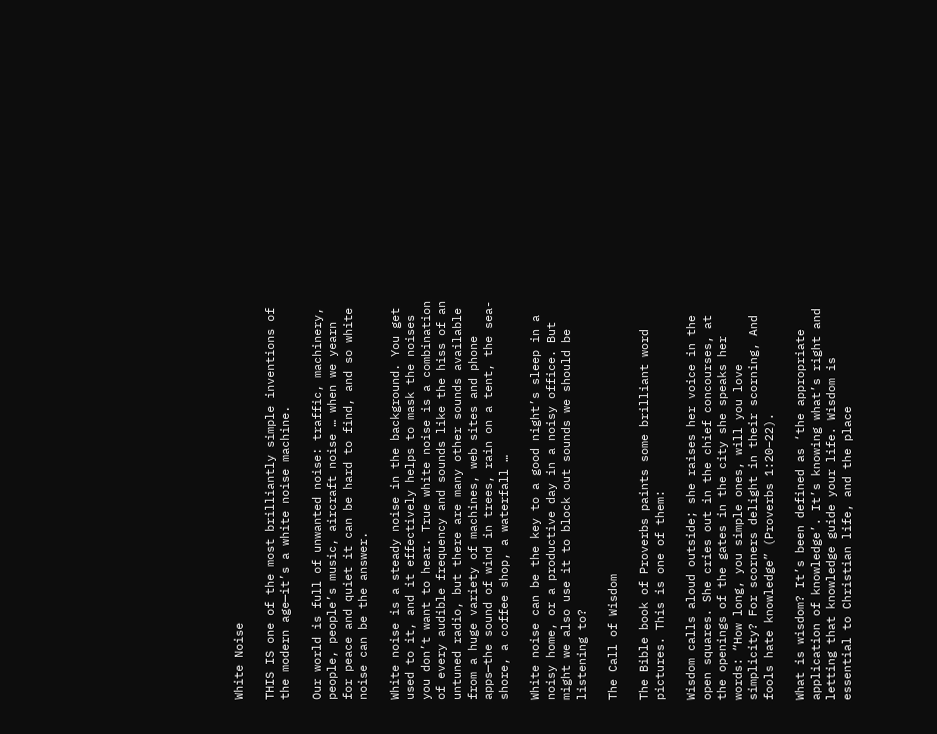White Noise

THIS IS one of the most brilliantly simple inventions of the modern age—it’s a white noise machine.

Our world is full of unwanted noise: traffic, machinery, people, people’s music, aircraft noise … when we yearn for peace and quiet it can be hard to find, and so white noise can be the answer.

White noise is a steady noise in the background. You get used to it, and it effectively helps to mask the noises you don’t want to hear. True white noise is a combination of every audible frequency and sounds like the hiss of an untuned radio, but there are many other sounds available from a huge variety of machines, web sites and phone apps—the sound of wind in trees, rain on a tent, the sea-shore, a coffee shop, a waterfall …

White noise can be the key to a good night’s sleep in a noisy home, or a productive day in a noisy office. But might we also use it to block out sounds we should be listening to?

The Call of Wisdom

The Bible book of Proverbs paints some brilliant word pictures. This is one of them:

Wisdom calls aloud outside; she raises her voice in the open squares. She cries out in the chief concourses, at the openings of the gates in the city she speaks her words: “How long, you simple ones, will you love simplicity? For scorners delight in their scorning, And fools hate knowledge” (Proverbs 1:20–22).

What is wisdom? It’s been defined as ‘the appropriate application of knowledge’. It’s knowing what’s right and letting that knowledge guide your life. Wisdom is essential to Christian life, and the place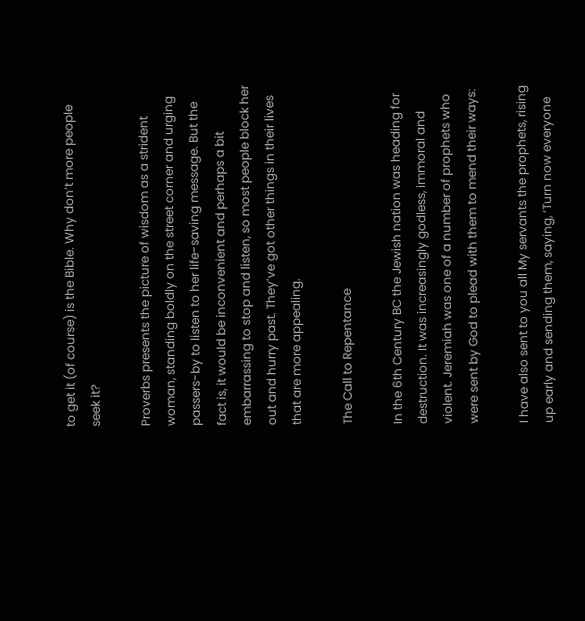to get it (of course) is the Bible. Why don’t more people seek it?

Proverbs presents the picture of wisdom as a strident woman, standing boldly on the street corner and urging passers-by to listen to her life-saving message. But the fact is, it would be inconvenient and perhaps a bit embarrassing to stop and listen, so most people block her out and hurry past. They’ve got other things in their lives that are more appealing.

The Call to Repentance

In the 6th Century BC the Jewish nation was heading for destruction. It was increasingly godless, immoral and violent. Jeremiah was one of a number of prophets who were sent by God to plead with them to mend their ways:

I have also sent to you all My servants the prophets, rising up early and sending them, saying, ‘Turn now everyone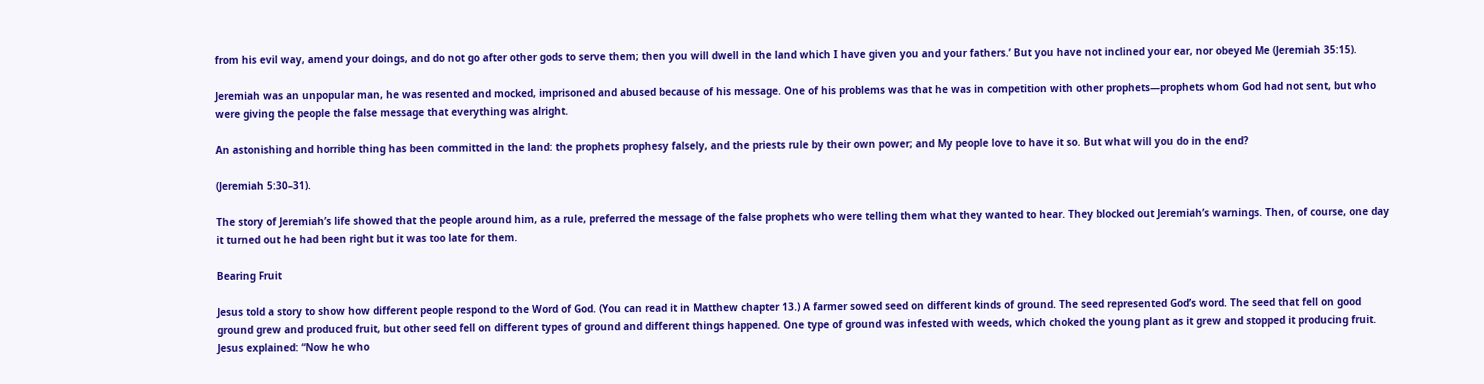from his evil way, amend your doings, and do not go after other gods to serve them; then you will dwell in the land which I have given you and your fathers.’ But you have not inclined your ear, nor obeyed Me (Jeremiah 35:15).

Jeremiah was an unpopular man, he was resented and mocked, imprisoned and abused because of his message. One of his problems was that he was in competition with other prophets—prophets whom God had not sent, but who were giving the people the false message that everything was alright.

An astonishing and horrible thing has been committed in the land: the prophets prophesy falsely, and the priests rule by their own power; and My people love to have it so. But what will you do in the end?

(Jeremiah 5:30–31).

The story of Jeremiah’s life showed that the people around him, as a rule, preferred the message of the false prophets who were telling them what they wanted to hear. They blocked out Jeremiah’s warnings. Then, of course, one day it turned out he had been right but it was too late for them.

Bearing Fruit

Jesus told a story to show how different people respond to the Word of God. (You can read it in Matthew chapter 13.) A farmer sowed seed on different kinds of ground. The seed represented God’s word. The seed that fell on good ground grew and produced fruit, but other seed fell on different types of ground and different things happened. One type of ground was infested with weeds, which choked the young plant as it grew and stopped it producing fruit. Jesus explained: “Now he who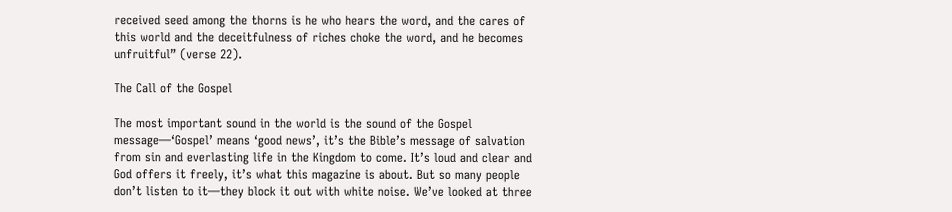received seed among the thorns is he who hears the word, and the cares of this world and the deceitfulness of riches choke the word, and he becomes unfruitful” (verse 22).

The Call of the Gospel

The most important sound in the world is the sound of the Gospel message—‘Gospel’ means ‘good news’, it’s the Bible’s message of salvation from sin and everlasting life in the Kingdom to come. It’s loud and clear and God offers it freely, it’s what this magazine is about. But so many people don’t listen to it—they block it out with white noise. We’ve looked at three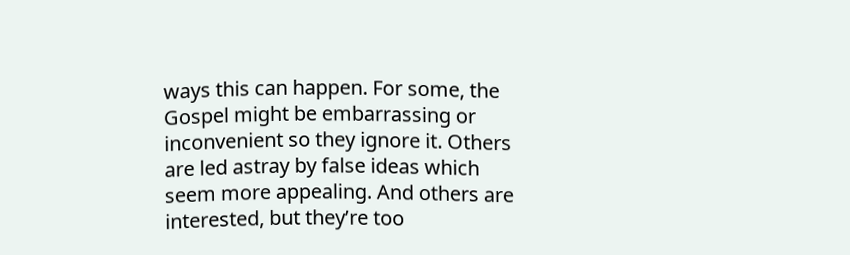ways this can happen. For some, the Gospel might be embarrassing or inconvenient so they ignore it. Others are led astray by false ideas which seem more appealing. And others are interested, but they’re too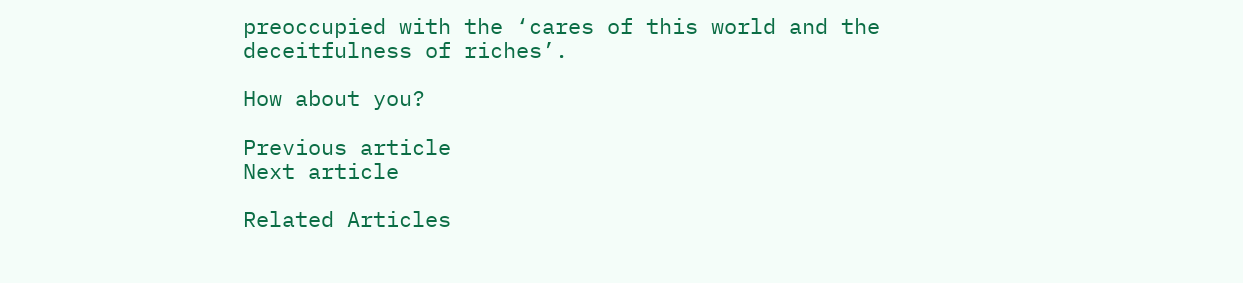preoccupied with the ‘cares of this world and the deceitfulness of riches’.

How about you?

Previous article
Next article

Related Articles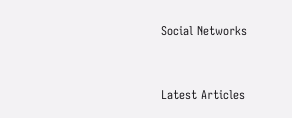Social Networks


Latest Articles